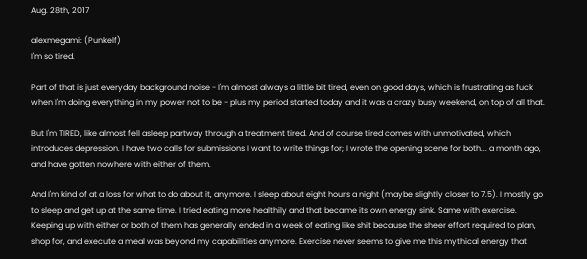Aug. 28th, 2017

alexmegami: (Punkelf)
I'm so tired.

Part of that is just everyday background noise - I'm almost always a little bit tired, even on good days, which is frustrating as fuck when I'm doing everything in my power not to be - plus my period started today and it was a crazy busy weekend, on top of all that.

But I'm TIRED, like almost fell asleep partway through a treatment tired. And of course tired comes with unmotivated, which introduces depression. I have two calls for submissions I want to write things for; I wrote the opening scene for both... a month ago, and have gotten nowhere with either of them.

And I'm kind of at a loss for what to do about it, anymore. I sleep about eight hours a night (maybe slightly closer to 7.5). I mostly go to sleep and get up at the same time. I tried eating more healthily and that became its own energy sink. Same with exercise. Keeping up with either or both of them has generally ended in a week of eating like shit because the sheer effort required to plan, shop for, and execute a meal was beyond my capabilities anymore. Exercise never seems to give me this mythical energy that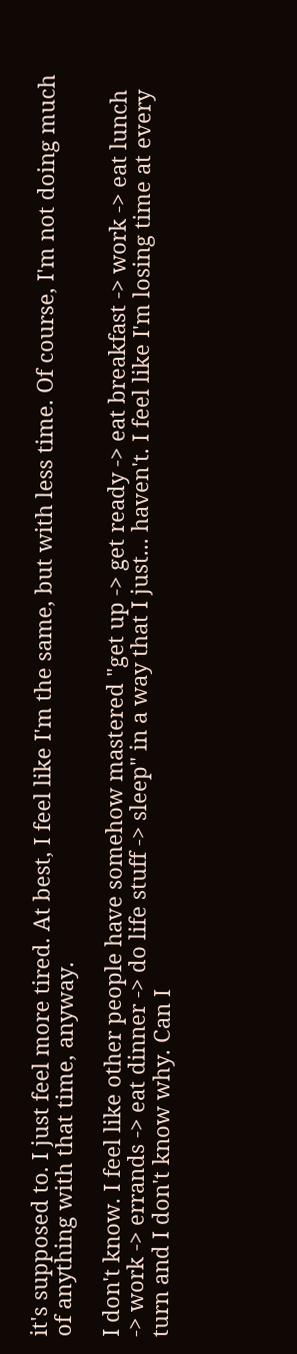it's supposed to. I just feel more tired. At best, I feel like I'm the same, but with less time. Of course, I'm not doing much of anything with that time, anyway.

I don't know. I feel like other people have somehow mastered "get up -> get ready -> eat breakfast -> work -> eat lunch -> work -> errands -> eat dinner -> do life stuff -> sleep" in a way that I just... haven't. I feel like I'm losing time at every turn and I don't know why. Can I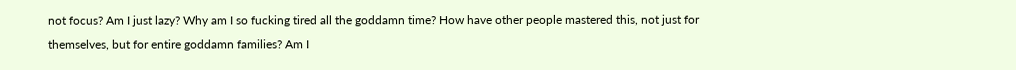not focus? Am I just lazy? Why am I so fucking tired all the goddamn time? How have other people mastered this, not just for themselves, but for entire goddamn families? Am I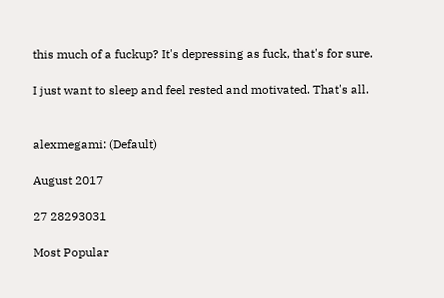this much of a fuckup? It's depressing as fuck, that's for sure.

I just want to sleep and feel rested and motivated. That's all.


alexmegami: (Default)

August 2017

27 28293031

Most Popular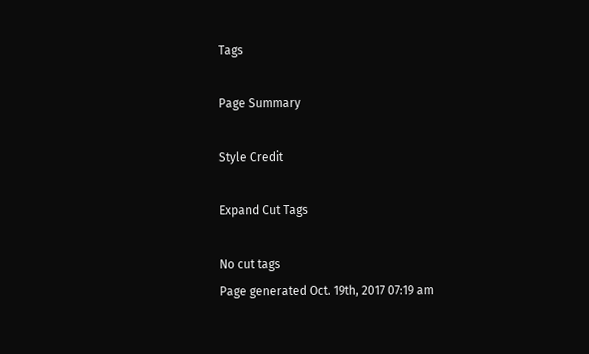Tags

Page Summary

Style Credit

Expand Cut Tags

No cut tags
Page generated Oct. 19th, 2017 07:19 am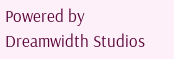Powered by Dreamwidth Studios